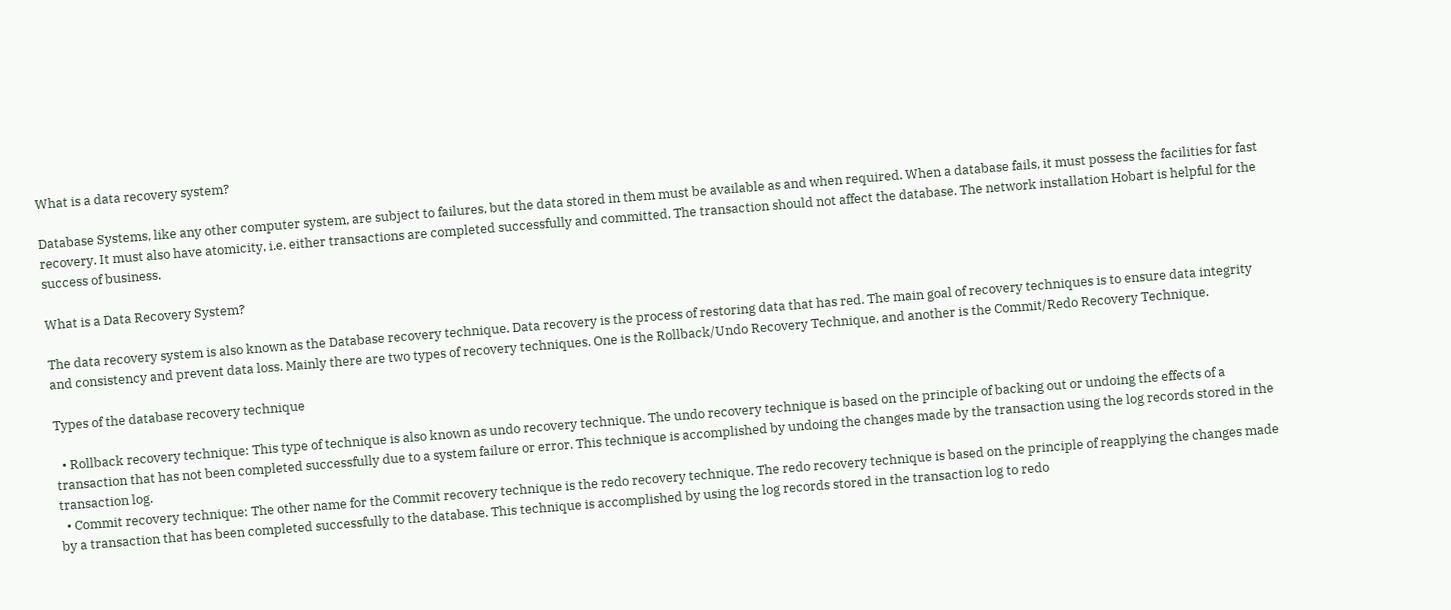What is a data recovery system?

Database Systems, like any other computer system, are subject to failures, but the data stored in them must be available as and when required. When a database fails, it must possess the facilities for fast recovery. It must also have atomicity, i.e. either transactions are completed successfully and committed. The transaction should not affect the database. The network installation Hobart is helpful for the success of business.

What is a Data Recovery System?

The data recovery system is also known as the Database recovery technique. Data recovery is the process of restoring data that has red. The main goal of recovery techniques is to ensure data integrity and consistency and prevent data loss. Mainly there are two types of recovery techniques. One is the Rollback/Undo Recovery Technique, and another is the Commit/Redo Recovery Technique.

Types of the database recovery technique

  • Rollback recovery technique: This type of technique is also known as undo recovery technique. The undo recovery technique is based on the principle of backing out or undoing the effects of a transaction that has not been completed successfully due to a system failure or error. This technique is accomplished by undoing the changes made by the transaction using the log records stored in the transaction log.
  • Commit recovery technique: The other name for the Commit recovery technique is the redo recovery technique. The redo recovery technique is based on the principle of reapplying the changes made by a transaction that has been completed successfully to the database. This technique is accomplished by using the log records stored in the transaction log to redo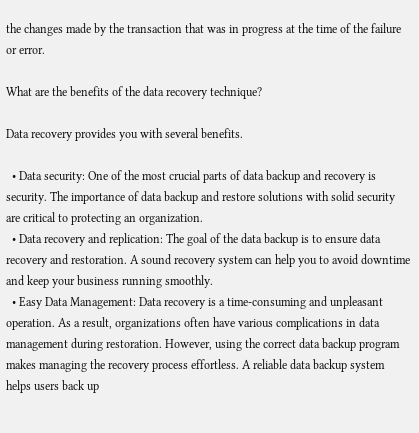the changes made by the transaction that was in progress at the time of the failure or error.

What are the benefits of the data recovery technique?

Data recovery provides you with several benefits.

  • Data security: One of the most crucial parts of data backup and recovery is security. The importance of data backup and restore solutions with solid security are critical to protecting an organization.
  • Data recovery and replication: The goal of the data backup is to ensure data recovery and restoration. A sound recovery system can help you to avoid downtime and keep your business running smoothly.
  • Easy Data Management: Data recovery is a time-consuming and unpleasant operation. As a result, organizations often have various complications in data management during restoration. However, using the correct data backup program makes managing the recovery process effortless. A reliable data backup system helps users back up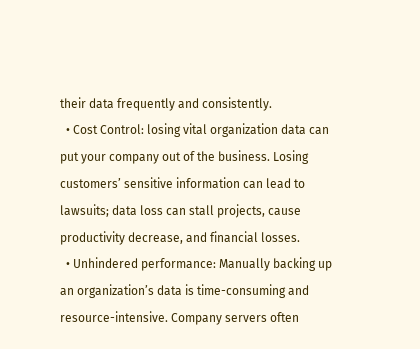their data frequently and consistently.
  • Cost Control: losing vital organization data can put your company out of the business. Losing customers’ sensitive information can lead to lawsuits; data loss can stall projects, cause productivity decrease, and financial losses.
  • Unhindered performance: Manually backing up an organization’s data is time-consuming and resource-intensive. Company servers often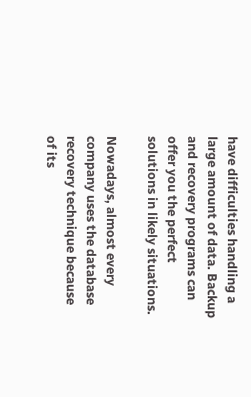have difficulties handling a large amount of data. Backup and recovery programs can offer you the perfect solutions in likely situations.

Nowadays, almost every company uses the database recovery technique because of its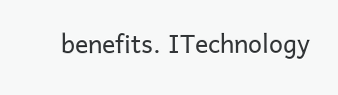benefits. ITechnology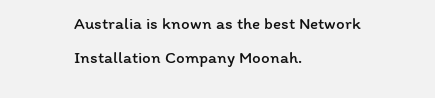Australia is known as the best Network Installation Company Moonah.